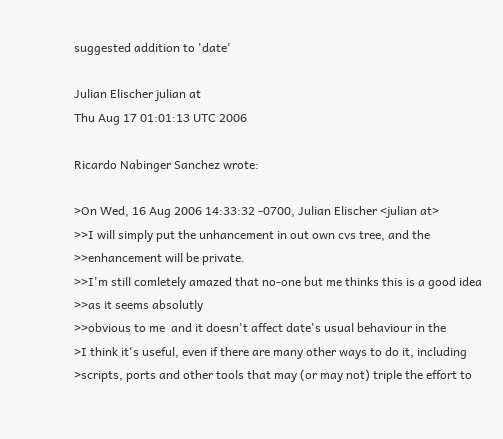suggested addition to 'date'

Julian Elischer julian at
Thu Aug 17 01:01:13 UTC 2006

Ricardo Nabinger Sanchez wrote:

>On Wed, 16 Aug 2006 14:33:32 -0700, Julian Elischer <julian at>
>>I will simply put the unhancement in out own cvs tree, and the
>>enhancement will be private.
>>I'm still comletely amazed that no-one but me thinks this is a good idea
>>as it seems absolutly
>>obvious to me  and it doesn't affect date's usual behaviour in the
>I think it's useful, even if there are many other ways to do it, including
>scripts, ports and other tools that may (or may not) triple the effort to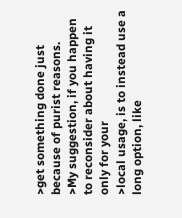>get something done just because of purist reasons.
>My suggestion, if you happen to reconsider about having it only for your
>local usage, is to instead use a long option, like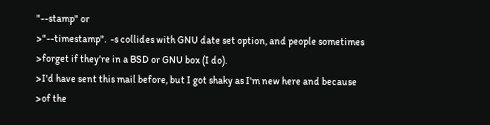"--stamp" or
>"--timestamp".  -s collides with GNU date set option, and people sometimes
>forget if they're in a BSD or GNU box (I do).
>I'd have sent this mail before, but I got shaky as I'm new here and because
>of the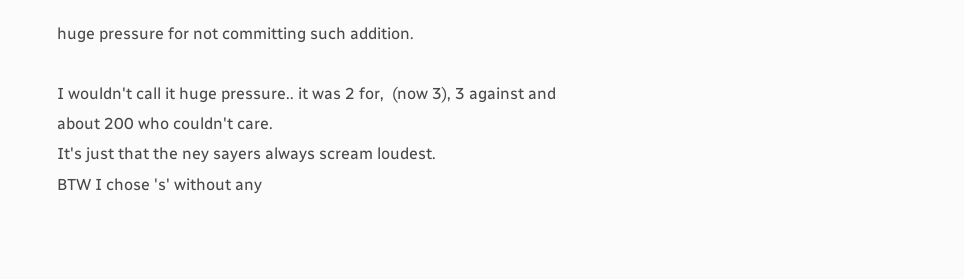huge pressure for not committing such addition.

I wouldn't call it huge pressure.. it was 2 for,  (now 3), 3 against and
about 200 who couldn't care.
It's just that the ney sayers always scream loudest.
BTW I chose 's' without any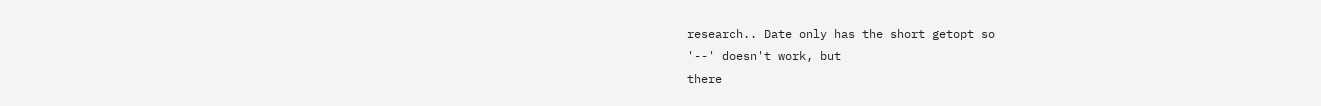research.. Date only has the short getopt so
'--' doesn't work, but
there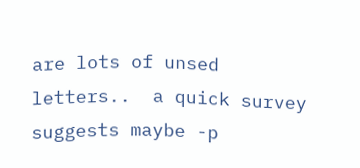are lots of unsed letters..  a quick survey suggests maybe -p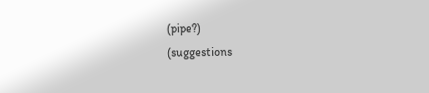(pipe?)
(suggestions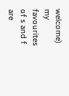welcome) my favourites of s and f are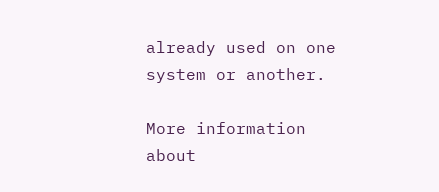already used on one
system or another.

More information about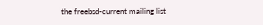the freebsd-current mailing list